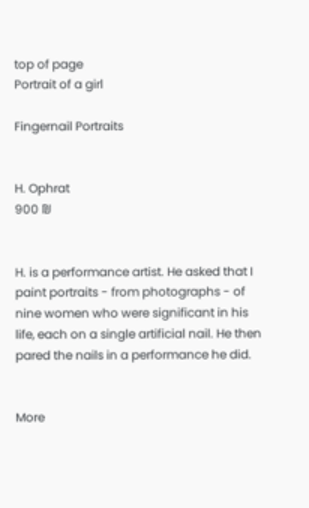top of page
Portrait of a girl

Fingernail Portraits


H. Ophrat
900 ₪


H. is a performance artist. He asked that I paint portraits - from photographs - of nine women who were significant in his life, each on a single artificial nail. He then pared the nails in a performance he did.


More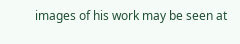images of his work may be seen at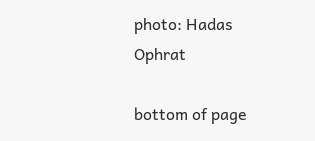photo: Hadas Ophrat

bottom of page